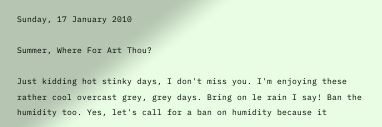Sunday, 17 January 2010

Summer, Where For Art Thou?

Just kidding hot stinky days, I don't miss you. I'm enjoying these rather cool overcast grey, grey days. Bring on le rain I say! Ban the humidity too. Yes, let's call for a ban on humidity because it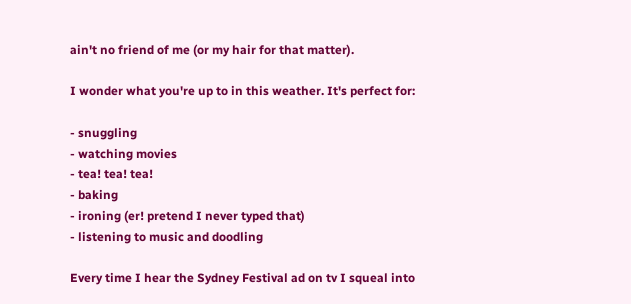ain't no friend of me (or my hair for that matter).

I wonder what you're up to in this weather. It's perfect for:

- snuggling
- watching movies
- tea! tea! tea!
- baking
- ironing (er! pretend I never typed that)
- listening to music and doodling

Every time I hear the Sydney Festival ad on tv I squeal into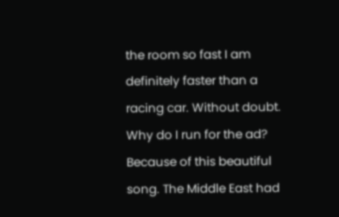the room so fast I am definitely faster than a racing car. Without doubt. Why do I run for the ad? Because of this beautiful song. The Middle East had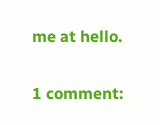me at hello.

1 comment: